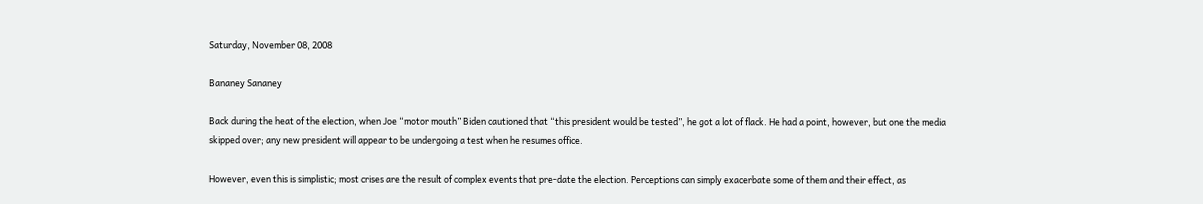Saturday, November 08, 2008

Bananey Sananey

Back during the heat of the election, when Joe “motor mouth” Biden cautioned that “this president would be tested”, he got a lot of flack. He had a point, however, but one the media skipped over; any new president will appear to be undergoing a test when he resumes office.

However, even this is simplistic; most crises are the result of complex events that pre-date the election. Perceptions can simply exacerbate some of them and their effect, as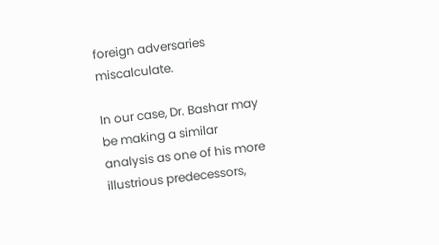foreign adversaries miscalculate.

In our case, Dr. Bashar may be making a similar analysis as one of his more illustrious predecessors,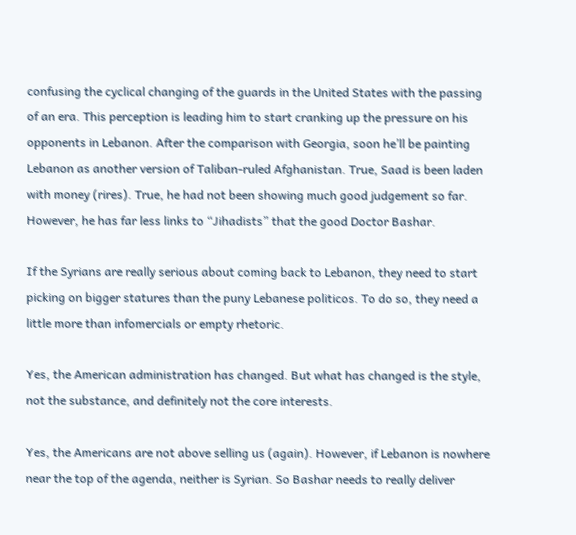confusing the cyclical changing of the guards in the United States with the passing of an era. This perception is leading him to start cranking up the pressure on his opponents in Lebanon. After the comparison with Georgia, soon he’ll be painting Lebanon as another version of Taliban-ruled Afghanistan. True, Saad is been laden with money (rires). True, he had not been showing much good judgement so far. However, he has far less links to “Jihadists” that the good Doctor Bashar.

If the Syrians are really serious about coming back to Lebanon, they need to start picking on bigger statures than the puny Lebanese politicos. To do so, they need a little more than infomercials or empty rhetoric.

Yes, the American administration has changed. But what has changed is the style, not the substance, and definitely not the core interests.

Yes, the Americans are not above selling us (again). However, if Lebanon is nowhere near the top of the agenda, neither is Syrian. So Bashar needs to really deliver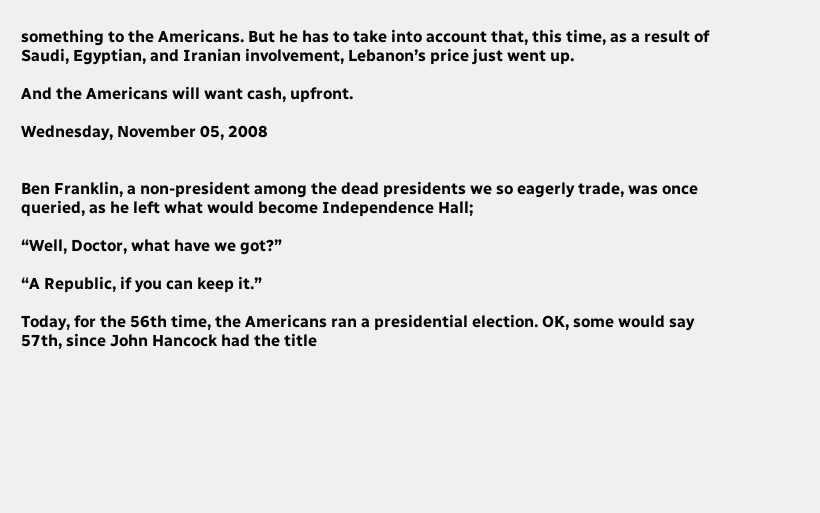something to the Americans. But he has to take into account that, this time, as a result of Saudi, Egyptian, and Iranian involvement, Lebanon’s price just went up.

And the Americans will want cash, upfront.

Wednesday, November 05, 2008


Ben Franklin, a non-president among the dead presidents we so eagerly trade, was once queried, as he left what would become Independence Hall;

“Well, Doctor, what have we got?”

“A Republic, if you can keep it.”

Today, for the 56th time, the Americans ran a presidential election. OK, some would say 57th, since John Hancock had the title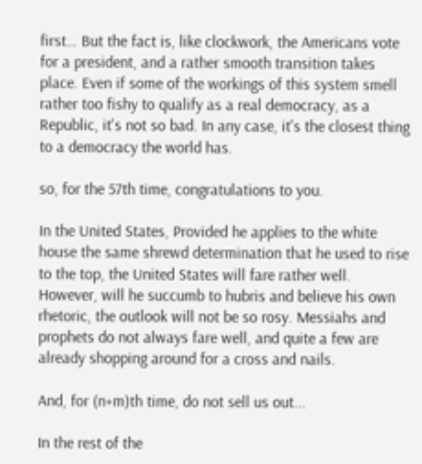first… But the fact is, like clockwork, the Americans vote for a president, and a rather smooth transition takes place. Even if some of the workings of this system smell rather too fishy to qualify as a real democracy, as a Republic, it's not so bad. In any case, it's the closest thing to a democracy the world has.

so, for the 57th time, congratulations to you.

In the United States, Provided he applies to the white house the same shrewd determination that he used to rise to the top, the United States will fare rather well. However, will he succumb to hubris and believe his own rhetoric, the outlook will not be so rosy. Messiahs and prophets do not always fare well, and quite a few are already shopping around for a cross and nails.

And, for (n+m)th time, do not sell us out...

In the rest of the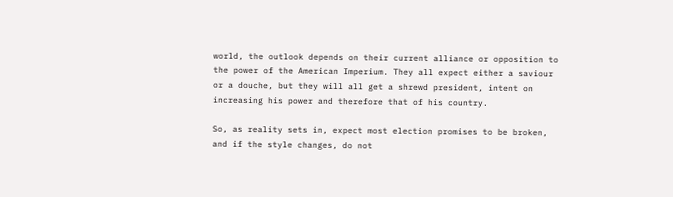world, the outlook depends on their current alliance or opposition to the power of the American Imperium. They all expect either a saviour or a douche, but they will all get a shrewd president, intent on increasing his power and therefore that of his country.

So, as reality sets in, expect most election promises to be broken, and if the style changes, do not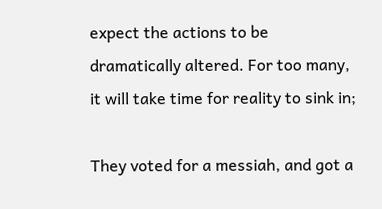expect the actions to be dramatically altered. For too many, it will take time for reality to sink in;

They voted for a messiah, and got a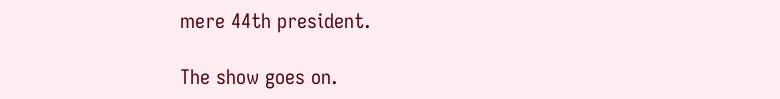mere 44th president.

The show goes on.